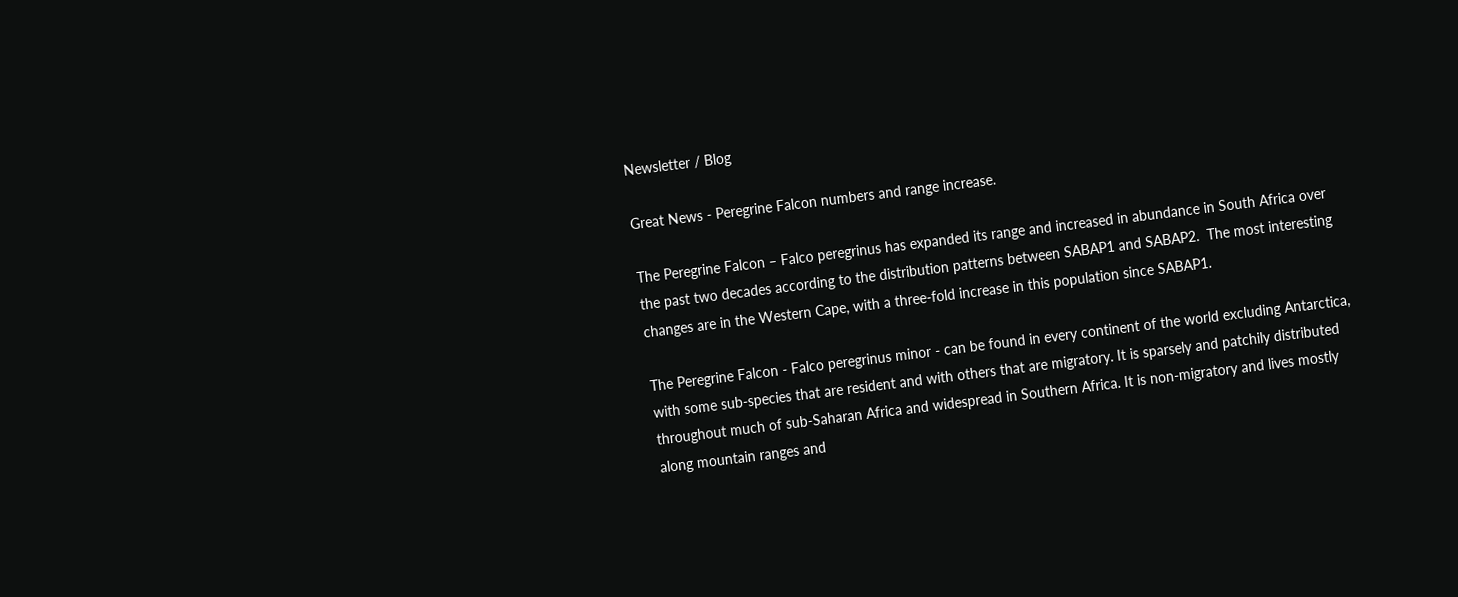Newsletter / Blog

Great News - Peregrine Falcon numbers and range increase.

The Peregrine Falcon – Falco peregrinus has expanded its range and increased in abundance in South Africa over the past two decades according to the distribution patterns between SABAP1 and SABAP2.  The most interesting changes are in the Western Cape, with a three-fold increase in this population since SABAP1.

The Peregrine Falcon - Falco peregrinus minor - can be found in every continent of the world excluding Antarctica, with some sub-species that are resident and with others that are migratory. It is sparsely and patchily distributed throughout much of sub-Saharan Africa and widespread in Southern Africa. It is non-migratory and lives mostly along mountain ranges and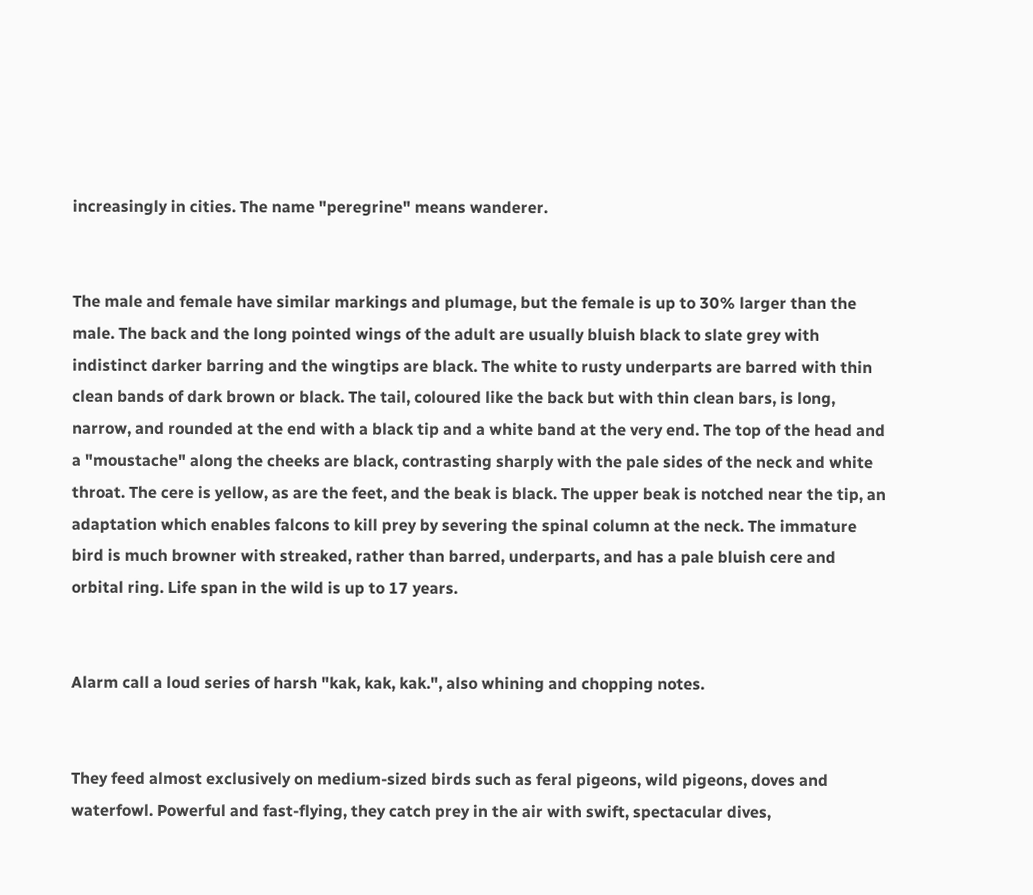increasingly in cities. The name "peregrine" means wanderer.


The male and female have similar markings and plumage, but the female is up to 30% larger than the male. The back and the long pointed wings of the adult are usually bluish black to slate grey with indistinct darker barring and the wingtips are black. The white to rusty underparts are barred with thin clean bands of dark brown or black. The tail, coloured like the back but with thin clean bars, is long, narrow, and rounded at the end with a black tip and a white band at the very end. The top of the head and a "moustache" along the cheeks are black, contrasting sharply with the pale sides of the neck and white throat. The cere is yellow, as are the feet, and the beak is black. The upper beak is notched near the tip, an adaptation which enables falcons to kill prey by severing the spinal column at the neck. The immature bird is much browner with streaked, rather than barred, underparts, and has a pale bluish cere and orbital ring. Life span in the wild is up to 17 years.


Alarm call a loud series of harsh "kak, kak, kak.", also whining and chopping notes.


They feed almost exclusively on medium-sized birds such as feral pigeons, wild pigeons, doves and waterfowl. Powerful and fast-flying, they catch prey in the air with swift, spectacular dives,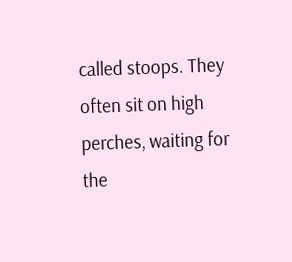called stoops. They often sit on high perches, waiting for the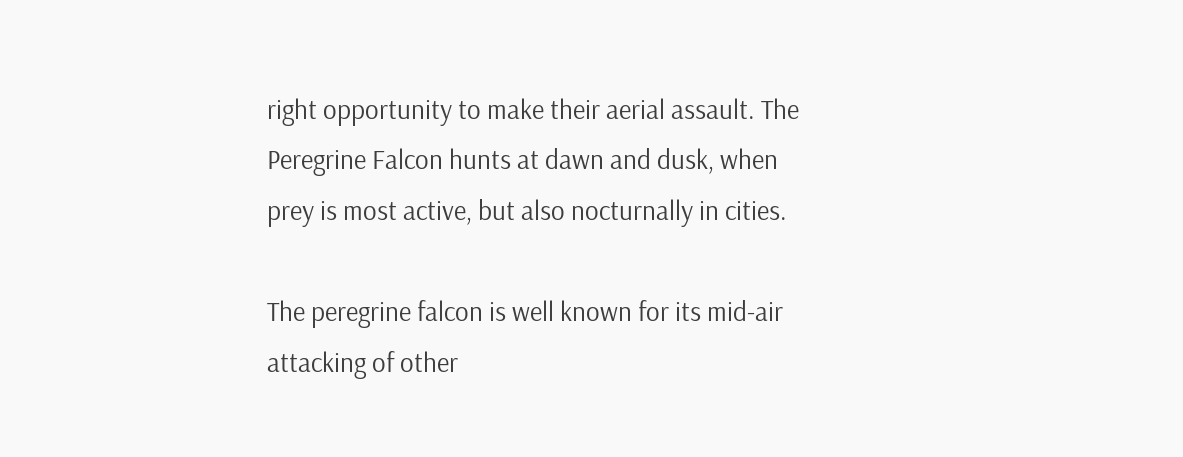right opportunity to make their aerial assault. The Peregrine Falcon hunts at dawn and dusk, when prey is most active, but also nocturnally in cities.

The peregrine falcon is well known for its mid-air attacking of other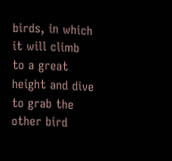birds, in which it will climb to a great height and dive to grab the other bird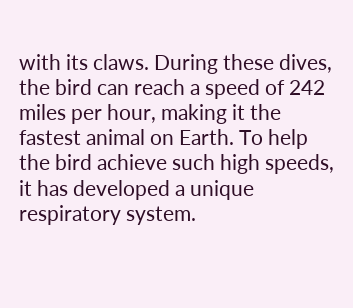with its claws. During these dives, the bird can reach a speed of 242 miles per hour, making it the fastest animal on Earth. To help the bird achieve such high speeds, it has developed a unique respiratory system.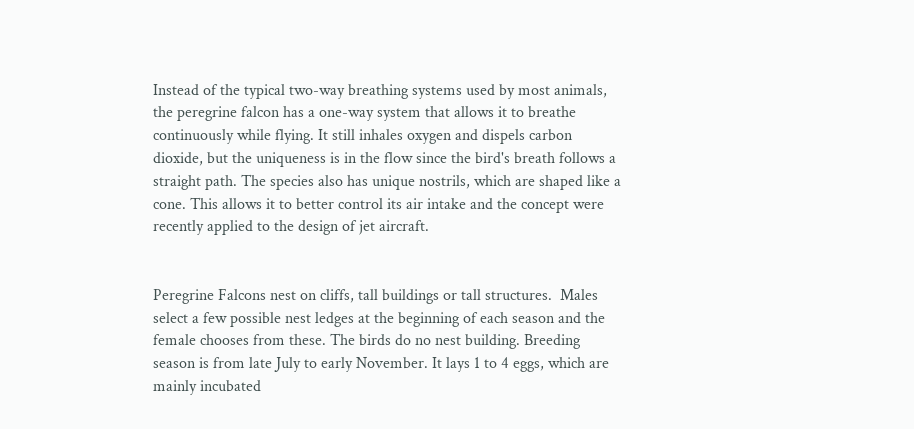Instead of the typical two-way breathing systems used by most animals, the peregrine falcon has a one-way system that allows it to breathe continuously while flying. It still inhales oxygen and dispels carbon dioxide, but the uniqueness is in the flow since the bird's breath follows a straight path. The species also has unique nostrils, which are shaped like a cone. This allows it to better control its air intake and the concept were recently applied to the design of jet aircraft.


Peregrine Falcons nest on cliffs, tall buildings or tall structures.  Males select a few possible nest ledges at the beginning of each season and the female chooses from these. The birds do no nest building. Breeding season is from late July to early November. It lays 1 to 4 eggs, which are mainly incubated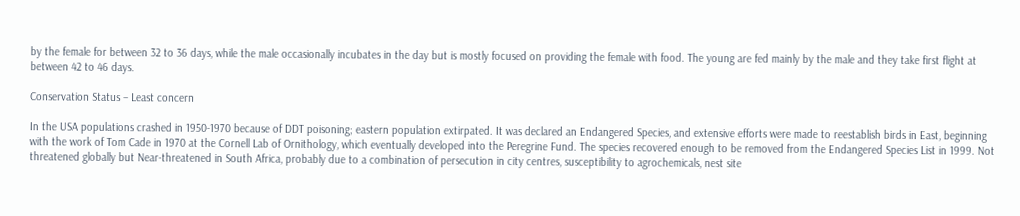by the female for between 32 to 36 days, while the male occasionally incubates in the day but is mostly focused on providing the female with food. The young are fed mainly by the male and they take first flight at between 42 to 46 days.

Conservation Status – Least concern

In the USA populations crashed in 1950-1970 because of DDT poisoning; eastern population extirpated. It was declared an Endangered Species, and extensive efforts were made to reestablish birds in East, beginning with the work of Tom Cade in 1970 at the Cornell Lab of Ornithology, which eventually developed into the Peregrine Fund. The species recovered enough to be removed from the Endangered Species List in 1999. Not threatened globally but Near-threatened in South Africa, probably due to a combination of persecution in city centres, susceptibility to agrochemicals, nest site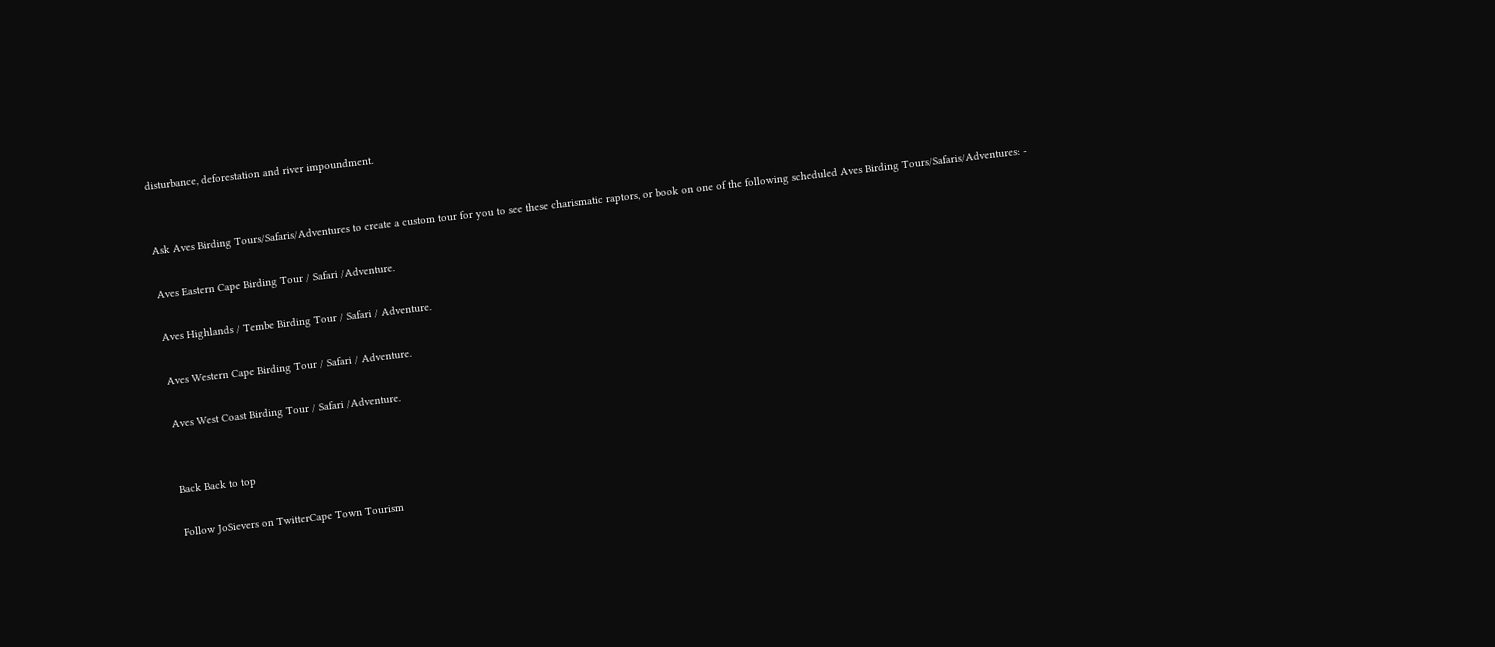disturbance, deforestation and river impoundment.


Ask Aves Birding Tours/Safaris/Adventures to create a custom tour for you to see these charismatic raptors, or book on one of the following scheduled Aves Birding Tours/Safaris/Adventures: -

Aves Eastern Cape Birding Tour / Safari /Adventure.

Aves Highlands / Tembe Birding Tour / Safari / Adventure.

Aves Western Cape Birding Tour / Safari / Adventure.

Aves West Coast Birding Tour / Safari /Adventure.


Back Back to top

Follow JoSievers on TwitterCape Town Tourism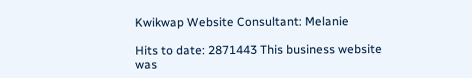Kwikwap Website Consultant: Melanie

Hits to date: 2871443 This business website was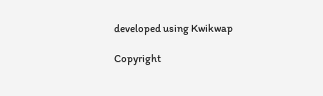developed using Kwikwap

Copyright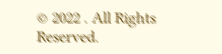© 2022 . All Rights Reserved.